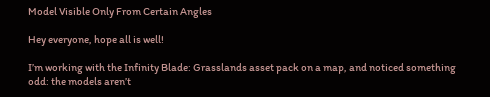Model Visible Only From Certain Angles

Hey everyone, hope all is well!

I’m working with the Infinity Blade: Grasslands asset pack on a map, and noticed something odd: the models aren’t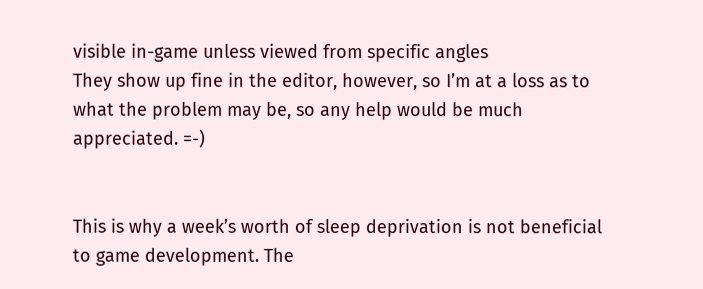visible in-game unless viewed from specific angles
They show up fine in the editor, however, so I’m at a loss as to what the problem may be, so any help would be much appreciated. =-)


This is why a week’s worth of sleep deprivation is not beneficial to game development. The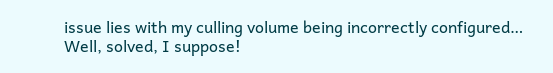issue lies with my culling volume being incorrectly configured…
Well, solved, I suppose!